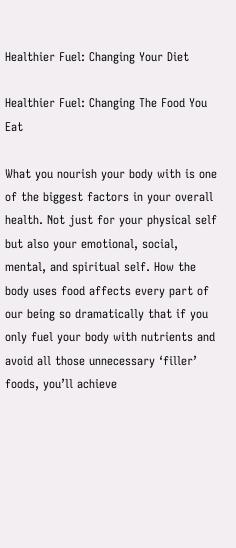Healthier Fuel: Changing Your Diet

Healthier Fuel: Changing The Food You Eat

What you nourish your body with is one of the biggest factors in your overall health. Not just for your physical self but also your emotional, social, mental, and spiritual self. How the body uses food affects every part of our being so dramatically that if you only fuel your body with nutrients and avoid all those unnecessary ‘filler’ foods, you’ll achieve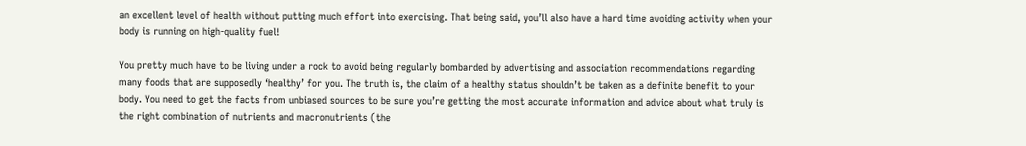an excellent level of health without putting much effort into exercising. That being said, you’ll also have a hard time avoiding activity when your body is running on high-quality fuel!

You pretty much have to be living under a rock to avoid being regularly bombarded by advertising and association recommendations regarding many foods that are supposedly ‘healthy’ for you. The truth is, the claim of a healthy status shouldn’t be taken as a definite benefit to your body. You need to get the facts from unbiased sources to be sure you’re getting the most accurate information and advice about what truly is the right combination of nutrients and macronutrients (the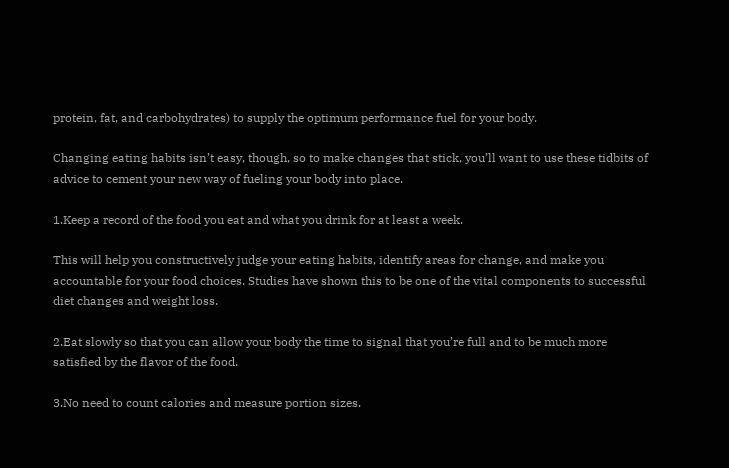protein, fat, and carbohydrates) to supply the optimum performance fuel for your body.

Changing eating habits isn’t easy, though, so to make changes that stick, you’ll want to use these tidbits of advice to cement your new way of fueling your body into place.

1.Keep a record of the food you eat and what you drink for at least a week.

This will help you constructively judge your eating habits, identify areas for change, and make you accountable for your food choices. Studies have shown this to be one of the vital components to successful diet changes and weight loss.

2.Eat slowly so that you can allow your body the time to signal that you’re full and to be much more satisfied by the flavor of the food.

3.No need to count calories and measure portion sizes.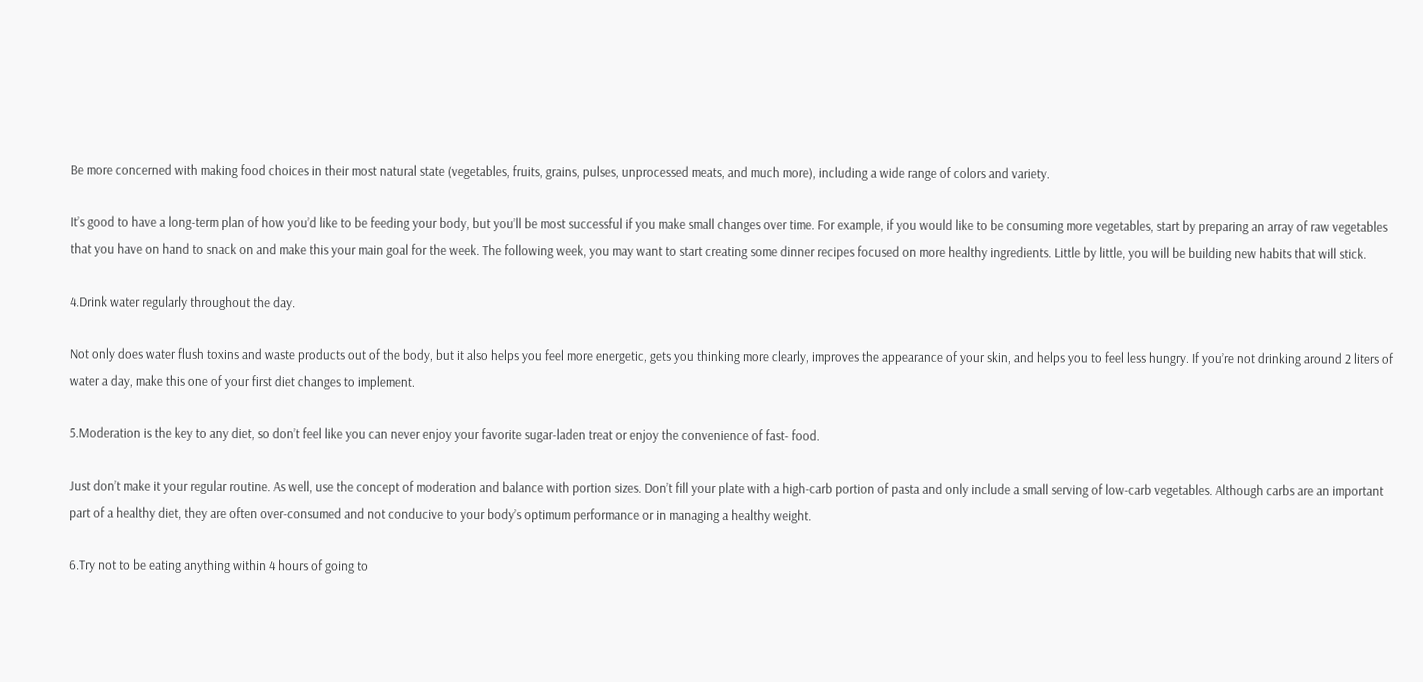Be more concerned with making food choices in their most natural state (vegetables, fruits, grains, pulses, unprocessed meats, and much more), including a wide range of colors and variety.

It’s good to have a long-term plan of how you’d like to be feeding your body, but you’ll be most successful if you make small changes over time. For example, if you would like to be consuming more vegetables, start by preparing an array of raw vegetables that you have on hand to snack on and make this your main goal for the week. The following week, you may want to start creating some dinner recipes focused on more healthy ingredients. Little by little, you will be building new habits that will stick.

4.Drink water regularly throughout the day.

Not only does water flush toxins and waste products out of the body, but it also helps you feel more energetic, gets you thinking more clearly, improves the appearance of your skin, and helps you to feel less hungry. If you’re not drinking around 2 liters of water a day, make this one of your first diet changes to implement.

5.Moderation is the key to any diet, so don’t feel like you can never enjoy your favorite sugar-laden treat or enjoy the convenience of fast- food.

Just don’t make it your regular routine. As well, use the concept of moderation and balance with portion sizes. Don’t fill your plate with a high-carb portion of pasta and only include a small serving of low-carb vegetables. Although carbs are an important part of a healthy diet, they are often over-consumed and not conducive to your body’s optimum performance or in managing a healthy weight.

6.Try not to be eating anything within 4 hours of going to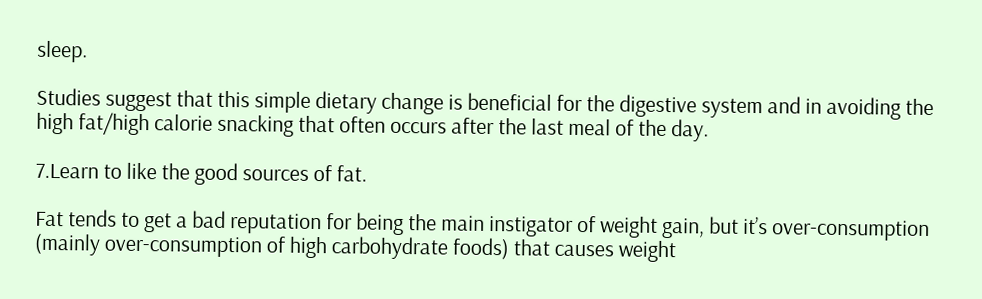sleep.

Studies suggest that this simple dietary change is beneficial for the digestive system and in avoiding the high fat/high calorie snacking that often occurs after the last meal of the day.

7.Learn to like the good sources of fat.

Fat tends to get a bad reputation for being the main instigator of weight gain, but it’s over-consumption (mainly over-consumption of high carbohydrate foods) that causes weight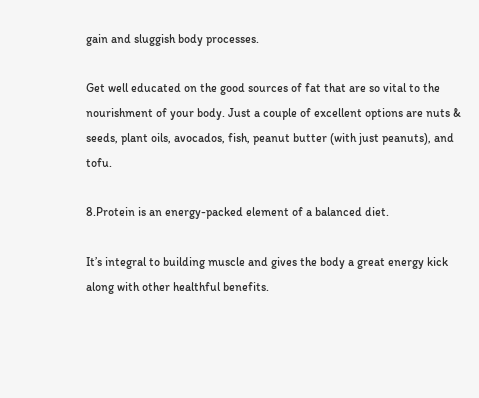gain and sluggish body processes.

Get well educated on the good sources of fat that are so vital to the nourishment of your body. Just a couple of excellent options are nuts & seeds, plant oils, avocados, fish, peanut butter (with just peanuts), and tofu.

8.Protein is an energy-packed element of a balanced diet.

It’s integral to building muscle and gives the body a great energy kick along with other healthful benefits.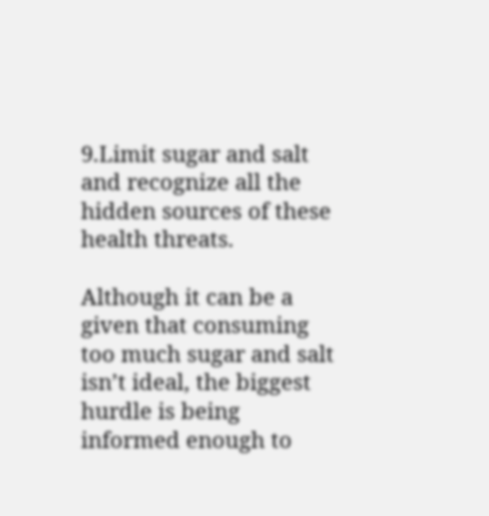9.Limit sugar and salt and recognize all the hidden sources of these health threats.

Although it can be a given that consuming too much sugar and salt isn’t ideal, the biggest hurdle is being informed enough to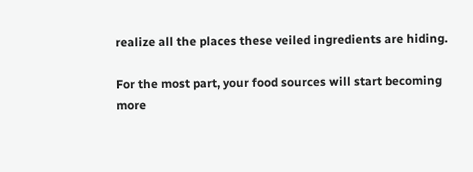realize all the places these veiled ingredients are hiding.

For the most part, your food sources will start becoming more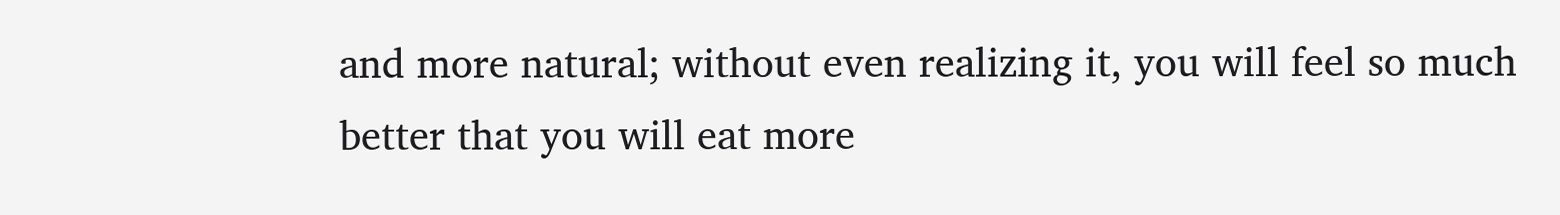and more natural; without even realizing it, you will feel so much better that you will eat more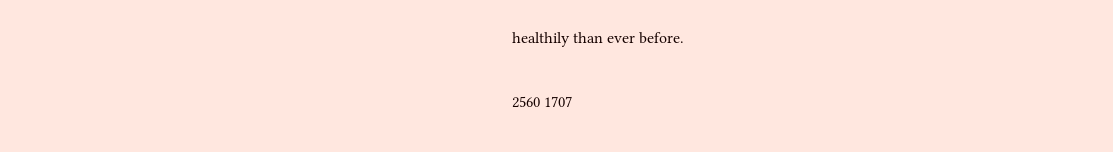healthily than ever before.

2560 1707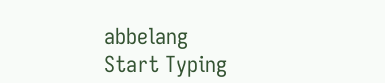abbelang
Start Typing